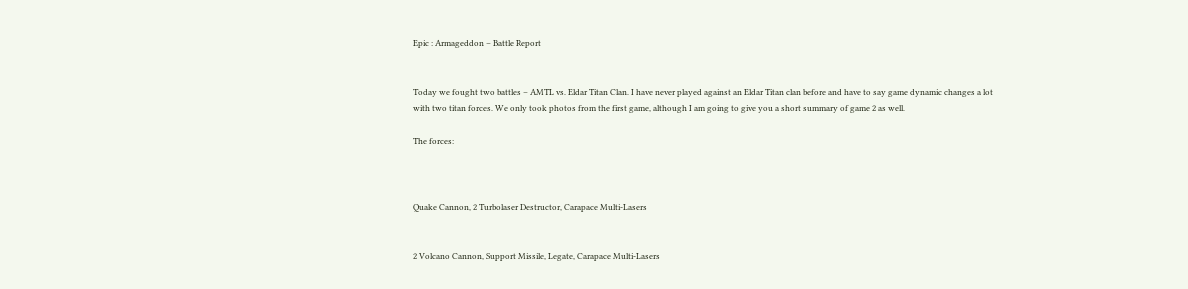Epic : Armageddon – Battle Report


Today we fought two battles – AMTL vs. Eldar Titan Clan. I have never played against an Eldar Titan clan before and have to say game dynamic changes a lot with two titan forces. We only took photos from the first game, although I am going to give you a short summary of game 2 as well.

The forces:



Quake Cannon, 2 Turbolaser Destructor, Carapace Multi-Lasers


2 Volcano Cannon, Support Missile, Legate, Carapace Multi-Lasers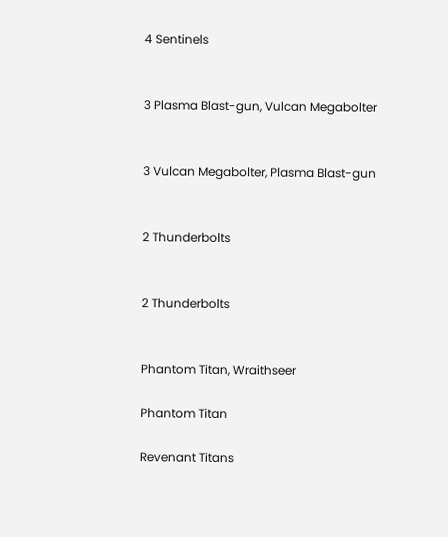4 Sentinels


3 Plasma Blast-gun, Vulcan Megabolter


3 Vulcan Megabolter, Plasma Blast-gun


2 Thunderbolts


2 Thunderbolts


Phantom Titan, Wraithseer

Phantom Titan

Revenant Titans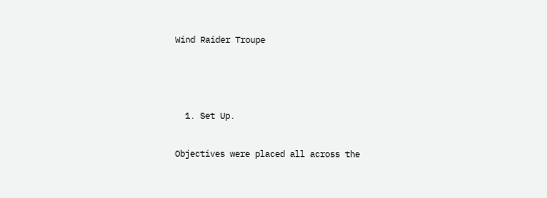Wind Raider Troupe



  1. Set Up.

Objectives were placed all across the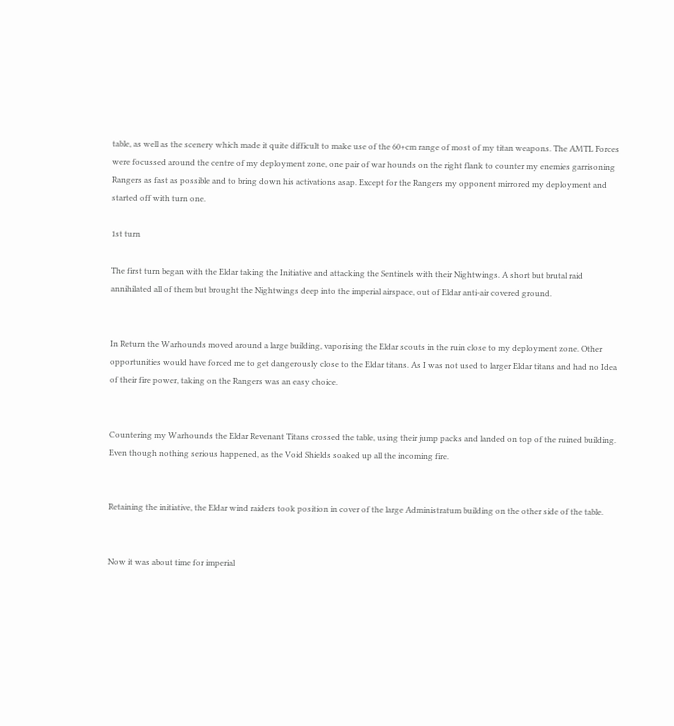table, as well as the scenery which made it quite difficult to make use of the 60+cm range of most of my titan weapons. The AMTL Forces were focussed around the centre of my deployment zone, one pair of war hounds on the right flank to counter my enemies garrisoning Rangers as fast as possible and to bring down his activations asap. Except for the Rangers my opponent mirrored my deployment and started off with turn one.

1st turn

The first turn began with the Eldar taking the Initiative and attacking the Sentinels with their Nightwings. A short but brutal raid annihilated all of them but brought the Nightwings deep into the imperial airspace, out of Eldar anti-air covered ground.


In Return the Warhounds moved around a large building, vaporising the Eldar scouts in the ruin close to my deployment zone. Other opportunities would have forced me to get dangerously close to the Eldar titans. As I was not used to larger Eldar titans and had no Idea of their fire power, taking on the Rangers was an easy choice.


Countering my Warhounds the Eldar Revenant Titans crossed the table, using their jump packs and landed on top of the ruined building. Even though nothing serious happened, as the Void Shields soaked up all the incoming fire.


Retaining the initiative, the Eldar wind raiders took position in cover of the large Administratum building on the other side of the table.


Now it was about time for imperial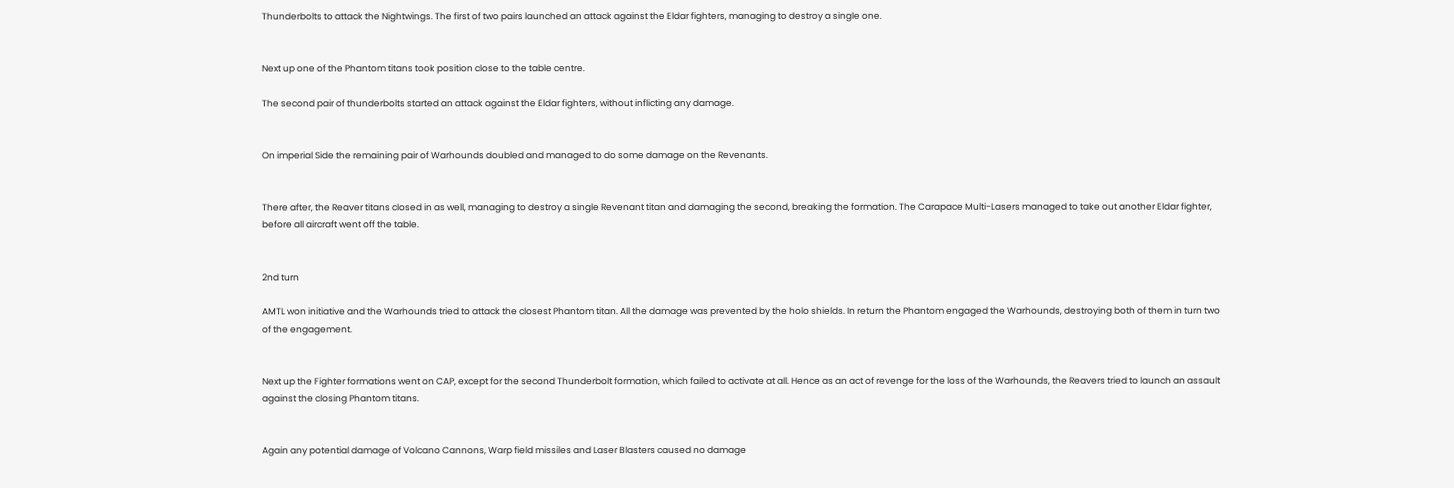Thunderbolts to attack the Nightwings. The first of two pairs launched an attack against the Eldar fighters, managing to destroy a single one.


Next up one of the Phantom titans took position close to the table centre.

The second pair of thunderbolts started an attack against the Eldar fighters, without inflicting any damage.


On imperial Side the remaining pair of Warhounds doubled and managed to do some damage on the Revenants.


There after, the Reaver titans closed in as well, managing to destroy a single Revenant titan and damaging the second, breaking the formation. The Carapace Multi-Lasers managed to take out another Eldar fighter, before all aircraft went off the table.


2nd turn

AMTL won initiative and the Warhounds tried to attack the closest Phantom titan. All the damage was prevented by the holo shields. In return the Phantom engaged the Warhounds, destroying both of them in turn two of the engagement.


Next up the Fighter formations went on CAP, except for the second Thunderbolt formation, which failed to activate at all. Hence as an act of revenge for the loss of the Warhounds, the Reavers tried to launch an assault against the closing Phantom titans.


Again any potential damage of Volcano Cannons, Warp field missiles and Laser Blasters caused no damage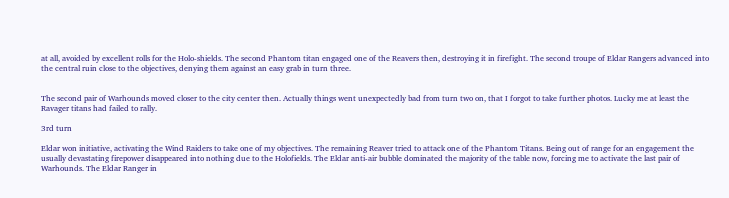at all, avoided by excellent rolls for the Holo-shields. The second Phantom titan engaged one of the Reavers then, destroying it in firefight. The second troupe of Eldar Rangers advanced into the central ruin close to the objectives, denying them against an easy grab in turn three.


The second pair of Warhounds moved closer to the city center then. Actually things went unexpectedly bad from turn two on, that I forgot to take further photos. Lucky me at least the Ravager titans had failed to rally.

3rd turn

Eldar won initiative, activating the Wind Raiders to take one of my objectives. The remaining Reaver tried to attack one of the Phantom Titans. Being out of range for an engagement the usually devastating firepower disappeared into nothing due to the Holofields. The Eldar anti-air bubble dominated the majority of the table now, forcing me to activate the last pair of Warhounds. The Eldar Ranger in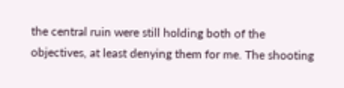the central ruin were still holding both of the objectives, at least denying them for me. The shooting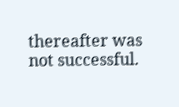thereafter was not successful.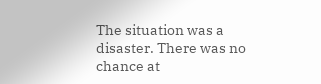The situation was a disaster. There was no chance at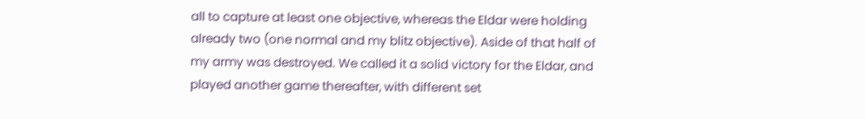all to capture at least one objective, whereas the Eldar were holding already two (one normal and my blitz objective). Aside of that half of my army was destroyed. We called it a solid victory for the Eldar, and played another game thereafter, with different set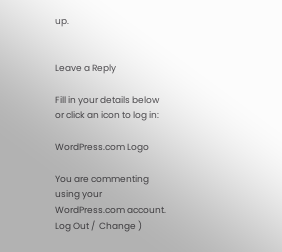up.


Leave a Reply

Fill in your details below or click an icon to log in:

WordPress.com Logo

You are commenting using your WordPress.com account. Log Out /  Change )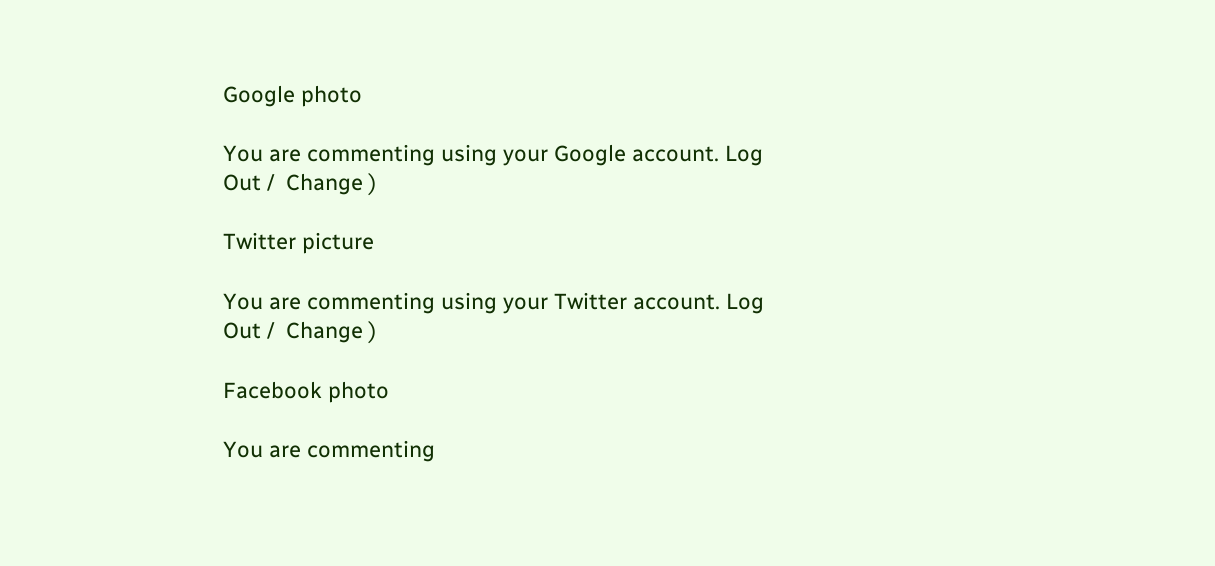Google photo

You are commenting using your Google account. Log Out /  Change )

Twitter picture

You are commenting using your Twitter account. Log Out /  Change )

Facebook photo

You are commenting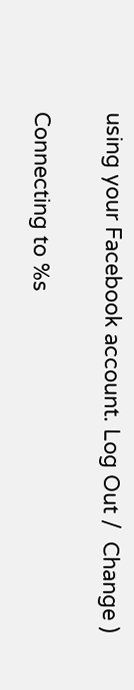using your Facebook account. Log Out /  Change )

Connecting to %s